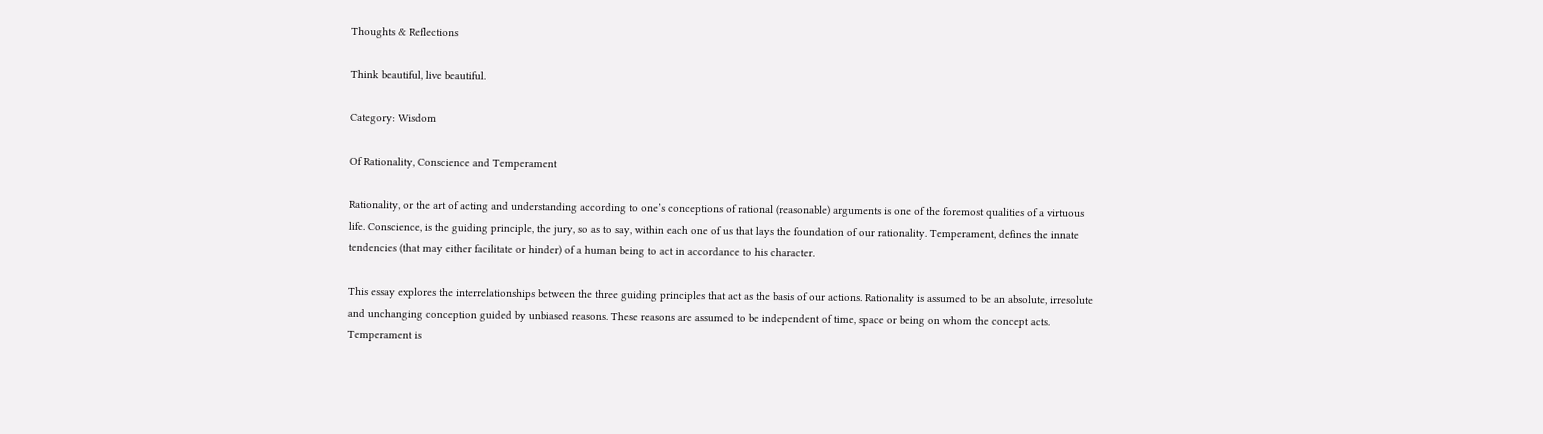Thoughts & Reflections

Think beautiful, live beautiful.

Category: Wisdom

Of Rationality, Conscience and Temperament

Rationality, or the art of acting and understanding according to one’s conceptions of rational (reasonable) arguments is one of the foremost qualities of a virtuous life. Conscience, is the guiding principle, the jury, so as to say, within each one of us that lays the foundation of our rationality. Temperament, defines the innate tendencies (that may either facilitate or hinder) of a human being to act in accordance to his character.

This essay explores the interrelationships between the three guiding principles that act as the basis of our actions. Rationality is assumed to be an absolute, irresolute and unchanging conception guided by unbiased reasons. These reasons are assumed to be independent of time, space or being on whom the concept acts. Temperament is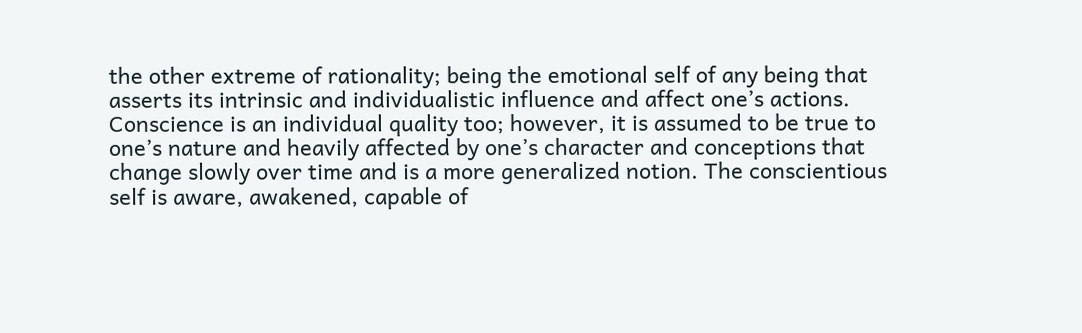the other extreme of rationality; being the emotional self of any being that asserts its intrinsic and individualistic influence and affect one’s actions. Conscience is an individual quality too; however, it is assumed to be true to one’s nature and heavily affected by one’s character and conceptions that change slowly over time and is a more generalized notion. The conscientious self is aware, awakened, capable of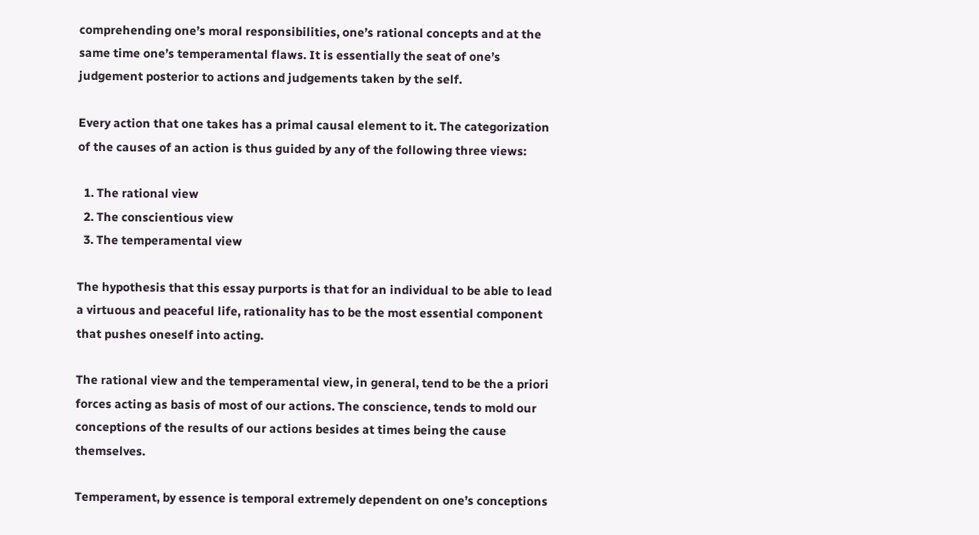comprehending one’s moral responsibilities, one’s rational concepts and at the same time one’s temperamental flaws. It is essentially the seat of one’s judgement posterior to actions and judgements taken by the self.

Every action that one takes has a primal causal element to it. The categorization of the causes of an action is thus guided by any of the following three views:

  1. The rational view
  2. The conscientious view
  3. The temperamental view

The hypothesis that this essay purports is that for an individual to be able to lead a virtuous and peaceful life, rationality has to be the most essential component that pushes oneself into acting.

The rational view and the temperamental view, in general, tend to be the a priori forces acting as basis of most of our actions. The conscience, tends to mold our conceptions of the results of our actions besides at times being the cause themselves.

Temperament, by essence is temporal extremely dependent on one’s conceptions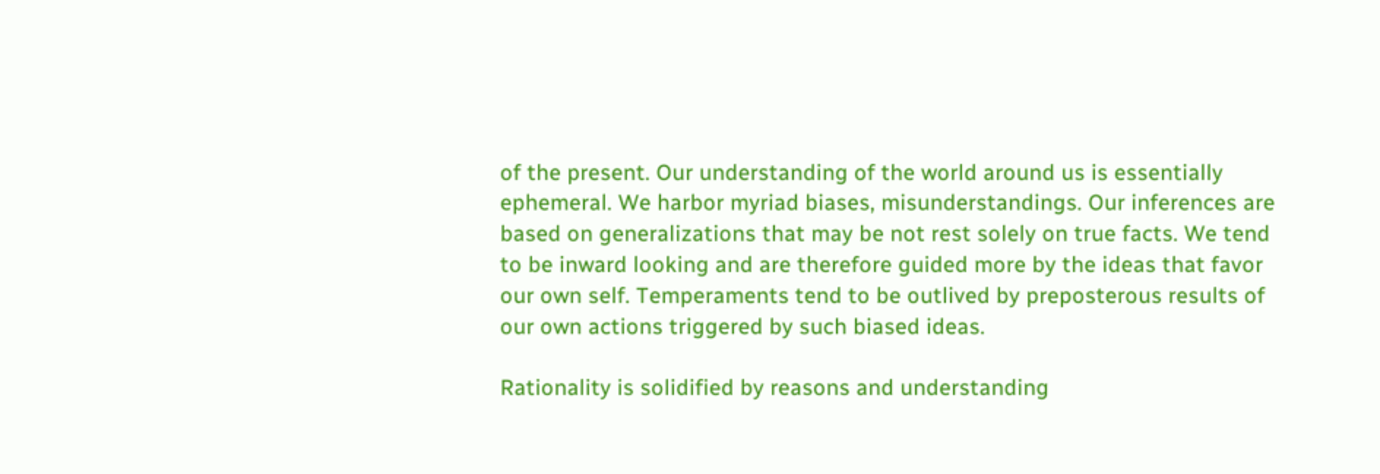of the present. Our understanding of the world around us is essentially ephemeral. We harbor myriad biases, misunderstandings. Our inferences are based on generalizations that may be not rest solely on true facts. We tend to be inward looking and are therefore guided more by the ideas that favor our own self. Temperaments tend to be outlived by preposterous results of our own actions triggered by such biased ideas.

Rationality is solidified by reasons and understanding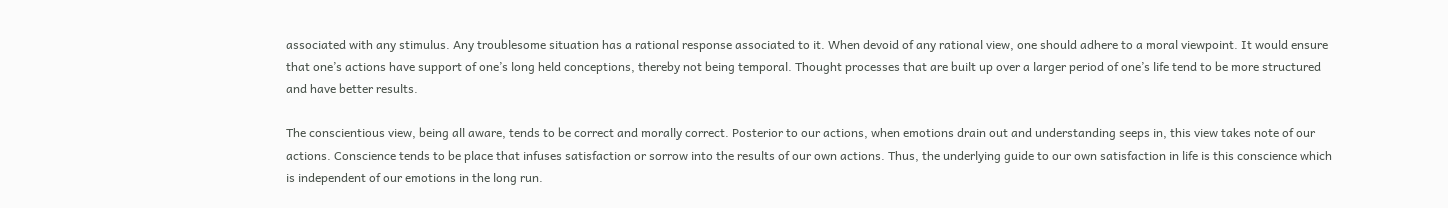associated with any stimulus. Any troublesome situation has a rational response associated to it. When devoid of any rational view, one should adhere to a moral viewpoint. It would ensure that one’s actions have support of one’s long held conceptions, thereby not being temporal. Thought processes that are built up over a larger period of one’s life tend to be more structured and have better results.

The conscientious view, being all aware, tends to be correct and morally correct. Posterior to our actions, when emotions drain out and understanding seeps in, this view takes note of our actions. Conscience tends to be place that infuses satisfaction or sorrow into the results of our own actions. Thus, the underlying guide to our own satisfaction in life is this conscience which is independent of our emotions in the long run.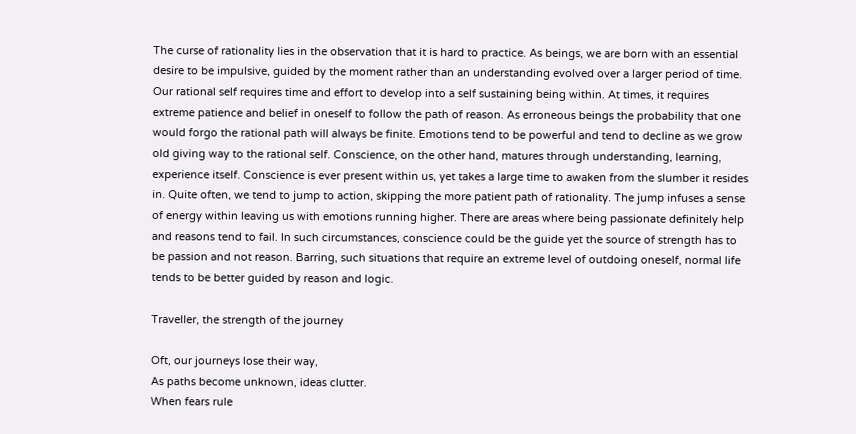The curse of rationality lies in the observation that it is hard to practice. As beings, we are born with an essential desire to be impulsive, guided by the moment rather than an understanding evolved over a larger period of time. Our rational self requires time and effort to develop into a self sustaining being within. At times, it requires extreme patience and belief in oneself to follow the path of reason. As erroneous beings the probability that one would forgo the rational path will always be finite. Emotions tend to be powerful and tend to decline as we grow old giving way to the rational self. Conscience, on the other hand, matures through understanding, learning, experience itself. Conscience is ever present within us, yet takes a large time to awaken from the slumber it resides in. Quite often, we tend to jump to action, skipping the more patient path of rationality. The jump infuses a sense of energy within leaving us with emotions running higher. There are areas where being passionate definitely help and reasons tend to fail. In such circumstances, conscience could be the guide yet the source of strength has to be passion and not reason. Barring, such situations that require an extreme level of outdoing oneself, normal life tends to be better guided by reason and logic.

Traveller, the strength of the journey

Oft, our journeys lose their way,
As paths become unknown, ideas clutter.
When fears rule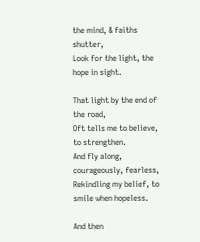the mind, & faiths shutter,
Look for the light, the hope in sight.

That light by the end of the road,
Oft tells me to believe, to strengthen.
And fly along, courageously, fearless,
Rekindling my belief, to smile when hopeless.

And then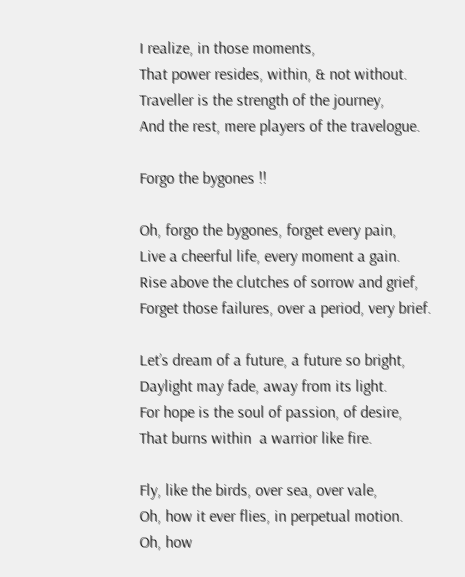I realize, in those moments,
That power resides, within, & not without.
Traveller is the strength of the journey,
And the rest, mere players of the travelogue.

Forgo the bygones !!

Oh, forgo the bygones, forget every pain,
Live a cheerful life, every moment a gain.
Rise above the clutches of sorrow and grief,
Forget those failures, over a period, very brief.

Let’s dream of a future, a future so bright,
Daylight may fade, away from its light.
For hope is the soul of passion, of desire,
That burns within  a warrior like fire.

Fly, like the birds, over sea, over vale,
Oh, how it ever flies, in perpetual motion.
Oh, how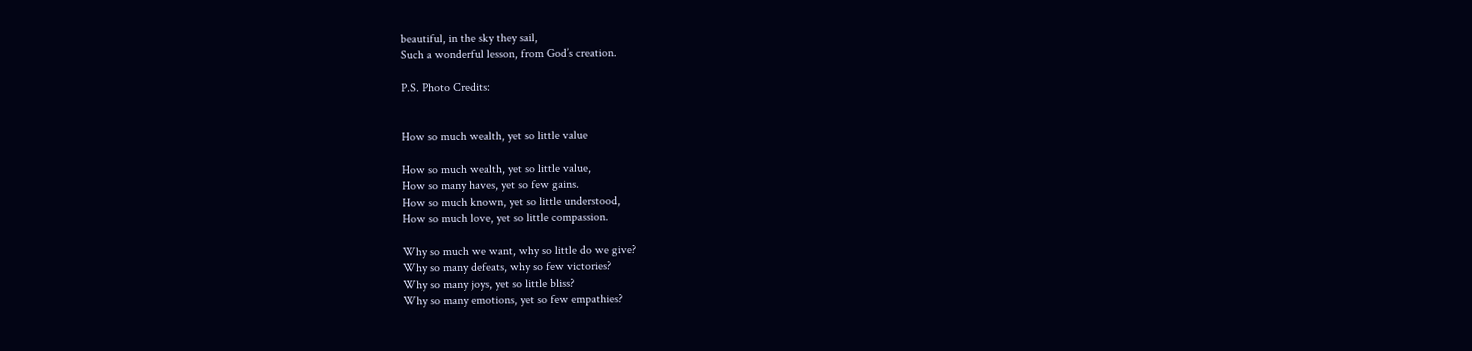beautiful, in the sky they sail,
Such a wonderful lesson, from God’s creation.

P.S. Photo Credits:


How so much wealth, yet so little value

How so much wealth, yet so little value,
How so many haves, yet so few gains.
How so much known, yet so little understood,
How so much love, yet so little compassion.

Why so much we want, why so little do we give?
Why so many defeats, why so few victories?
Why so many joys, yet so little bliss?
Why so many emotions, yet so few empathies?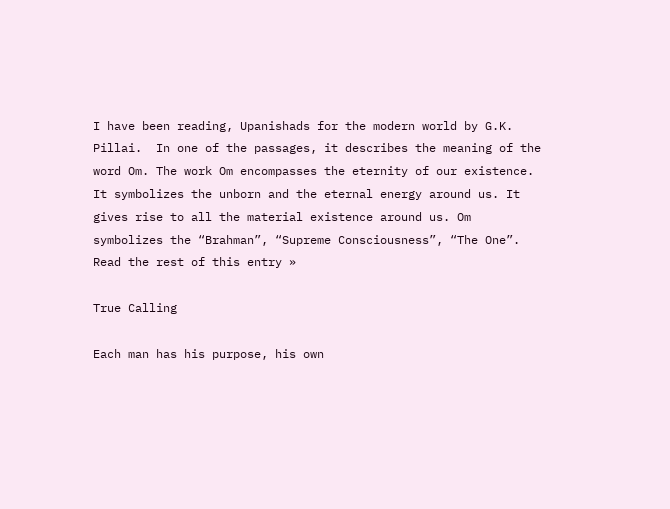I have been reading, Upanishads for the modern world by G.K. Pillai.  In one of the passages, it describes the meaning of the word Om. The work Om encompasses the eternity of our existence. It symbolizes the unborn and the eternal energy around us. It gives rise to all the material existence around us. Om symbolizes the “Brahman”, “Supreme Consciousness”, “The One”.
Read the rest of this entry »

True Calling

Each man has his purpose, his own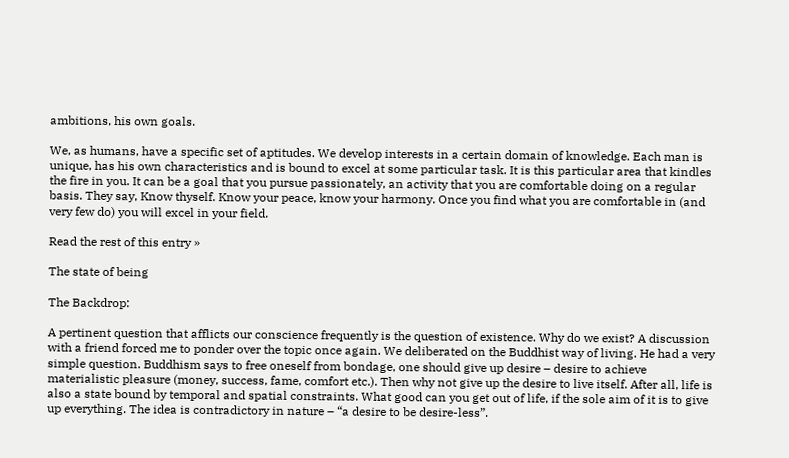ambitions, his own goals.

We, as humans, have a specific set of aptitudes. We develop interests in a certain domain of knowledge. Each man is unique, has his own characteristics and is bound to excel at some particular task. It is this particular area that kindles the fire in you. It can be a goal that you pursue passionately, an activity that you are comfortable doing on a regular basis. They say, Know thyself. Know your peace, know your harmony. Once you find what you are comfortable in (and very few do) you will excel in your field.

Read the rest of this entry »

The state of being

The Backdrop:

A pertinent question that afflicts our conscience frequently is the question of existence. Why do we exist? A discussion with a friend forced me to ponder over the topic once again. We deliberated on the Buddhist way of living. He had a very simple question. Buddhism says to free oneself from bondage, one should give up desire – desire to achieve materialistic pleasure (money, success, fame, comfort etc.). Then why not give up the desire to live itself. After all, life is also a state bound by temporal and spatial constraints. What good can you get out of life, if the sole aim of it is to give up everything. The idea is contradictory in nature – “a desire to be desire-less”.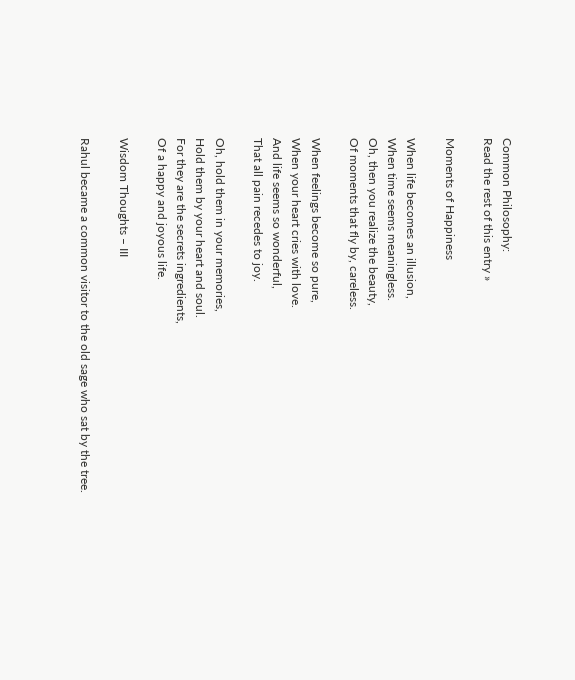Common Philosophy:
Read the rest of this entry »

Moments of Happiness

When life becomes an illusion,
When time seems meaningless.
Oh, then you realize the beauty,
Of moments that fly by, careless.

When feelings become so pure,
When your heart cries with love.
And life seems so wonderful,
That all pain recedes to joy.

Oh, hold them in your memories,
Hold them by your heart and soul.
For they are the secrets ingredients,
Of a happy and joyous life.

Wisdom Thoughts – III

Rahul became a common visitor to the old sage who sat by the tree.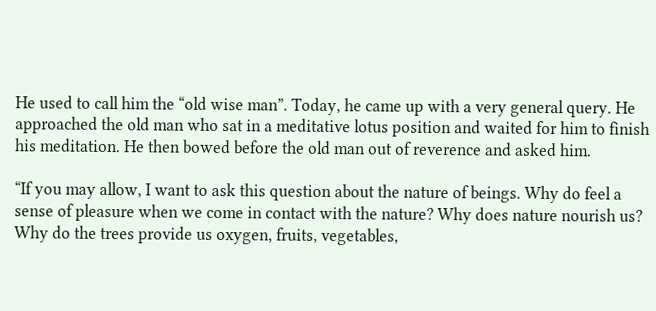He used to call him the “old wise man”. Today, he came up with a very general query. He approached the old man who sat in a meditative lotus position and waited for him to finish his meditation. He then bowed before the old man out of reverence and asked him.

“If you may allow, I want to ask this question about the nature of beings. Why do feel a sense of pleasure when we come in contact with the nature? Why does nature nourish us? Why do the trees provide us oxygen, fruits, vegetables,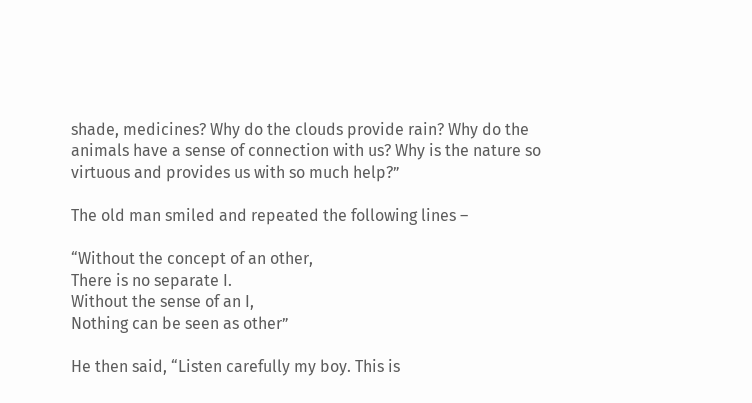shade, medicines? Why do the clouds provide rain? Why do the animals have a sense of connection with us? Why is the nature so virtuous and provides us with so much help?”

The old man smiled and repeated the following lines –

“Without the concept of an other,
There is no separate I.
Without the sense of an I,
Nothing can be seen as other”

He then said, “Listen carefully my boy. This is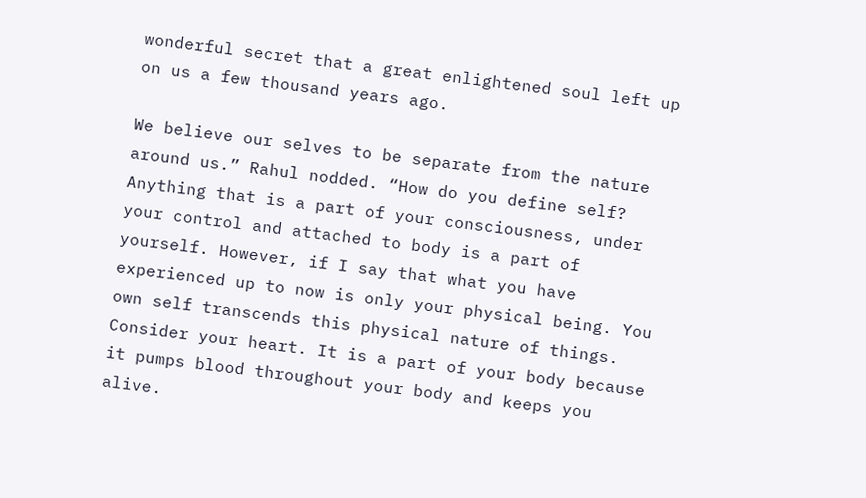wonderful secret that a great enlightened soul left up on us a few thousand years ago.

We believe our selves to be separate from the nature around us.” Rahul nodded. “How do you define self? Anything that is a part of your consciousness, under your control and attached to body is a part of yourself. However, if I say that what you have experienced up to now is only your physical being. You own self transcends this physical nature of things. Consider your heart. It is a part of your body because it pumps blood throughout your body and keeps you alive.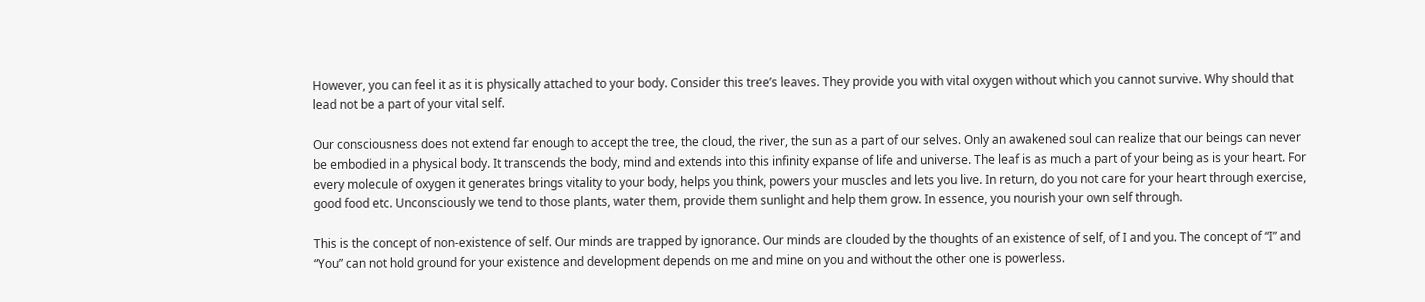However, you can feel it as it is physically attached to your body. Consider this tree’s leaves. They provide you with vital oxygen without which you cannot survive. Why should that lead not be a part of your vital self.

Our consciousness does not extend far enough to accept the tree, the cloud, the river, the sun as a part of our selves. Only an awakened soul can realize that our beings can never be embodied in a physical body. It transcends the body, mind and extends into this infinity expanse of life and universe. The leaf is as much a part of your being as is your heart. For every molecule of oxygen it generates brings vitality to your body, helps you think, powers your muscles and lets you live. In return, do you not care for your heart through exercise, good food etc. Unconsciously we tend to those plants, water them, provide them sunlight and help them grow. In essence, you nourish your own self through.

This is the concept of non-existence of self. Our minds are trapped by ignorance. Our minds are clouded by the thoughts of an existence of self, of I and you. The concept of “I” and “You” can not hold ground for your existence and development depends on me and mine on you and without the other one is powerless.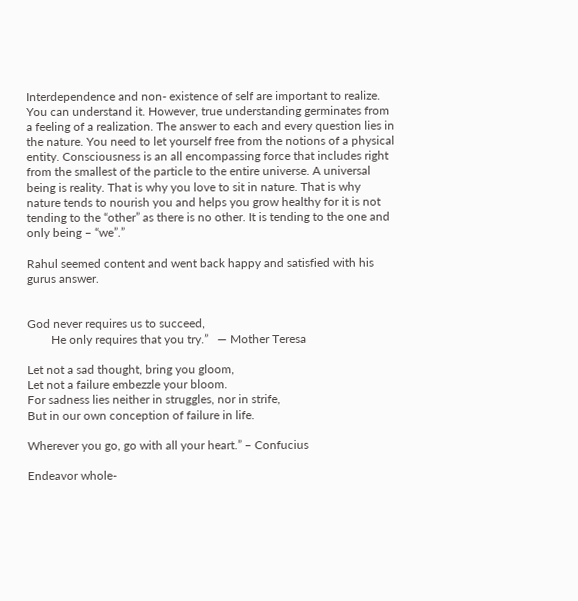Interdependence and non- existence of self are important to realize. You can understand it. However, true understanding germinates from a feeling of a realization. The answer to each and every question lies in the nature. You need to let yourself free from the notions of a physical entity. Consciousness is an all encompassing force that includes right from the smallest of the particle to the entire universe. A universal being is reality. That is why you love to sit in nature. That is why nature tends to nourish you and helps you grow healthy for it is not tending to the “other” as there is no other. It is tending to the one and only being – “we”.”

Rahul seemed content and went back happy and satisfied with his gurus answer.


God never requires us to succeed,
        He only requires that you try.”   — Mother Teresa

Let not a sad thought, bring you gloom,
Let not a failure embezzle your bloom.
For sadness lies neither in struggles, nor in strife,
But in our own conception of failure in life.

Wherever you go, go with all your heart.” – Confucius

Endeavor whole-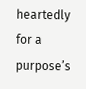heartedly for a purpose’s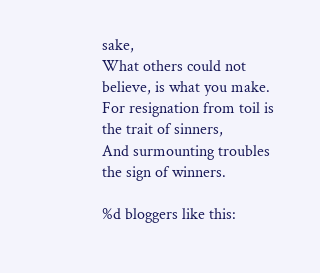sake,
What others could not believe, is what you make.
For resignation from toil is the trait of sinners,
And surmounting troubles the sign of winners.

%d bloggers like this: